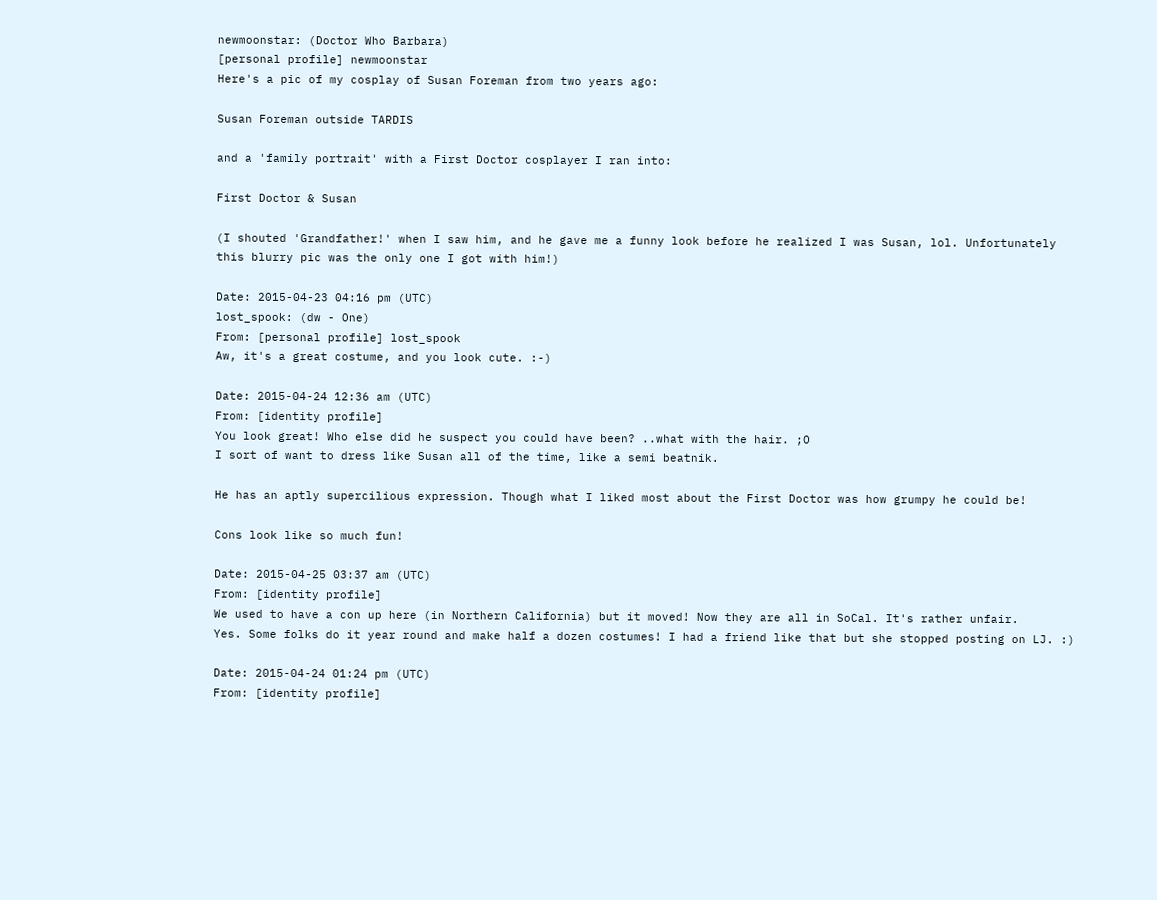newmoonstar: (Doctor Who Barbara)
[personal profile] newmoonstar
Here's a pic of my cosplay of Susan Foreman from two years ago:

Susan Foreman outside TARDIS

and a 'family portrait' with a First Doctor cosplayer I ran into:

First Doctor & Susan

(I shouted 'Grandfather!' when I saw him, and he gave me a funny look before he realized I was Susan, lol. Unfortunately this blurry pic was the only one I got with him!)

Date: 2015-04-23 04:16 pm (UTC)
lost_spook: (dw - One)
From: [personal profile] lost_spook
Aw, it's a great costume, and you look cute. :-)

Date: 2015-04-24 12:36 am (UTC)
From: [identity profile]
You look great! Who else did he suspect you could have been? ..what with the hair. ;O
I sort of want to dress like Susan all of the time, like a semi beatnik.

He has an aptly supercilious expression. Though what I liked most about the First Doctor was how grumpy he could be!

Cons look like so much fun!

Date: 2015-04-25 03:37 am (UTC)
From: [identity profile]
We used to have a con up here (in Northern California) but it moved! Now they are all in SoCal. It's rather unfair.
Yes. Some folks do it year round and make half a dozen costumes! I had a friend like that but she stopped posting on LJ. :)

Date: 2015-04-24 01:24 pm (UTC)
From: [identity profile]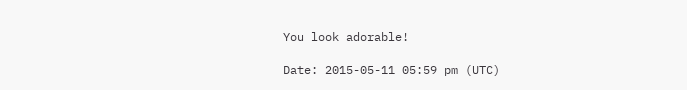You look adorable!

Date: 2015-05-11 05:59 pm (UTC)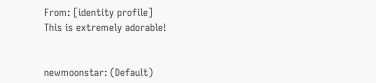From: [identity profile]
This is extremely adorable!


newmoonstar: (Default)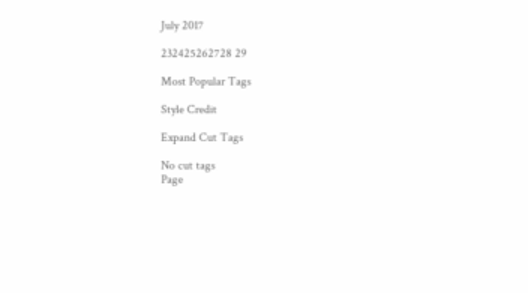July 2017

232425262728 29

Most Popular Tags

Style Credit

Expand Cut Tags

No cut tags
Page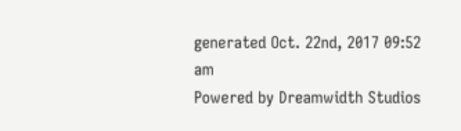generated Oct. 22nd, 2017 09:52 am
Powered by Dreamwidth Studios